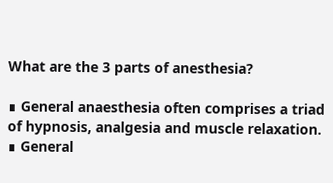What are the 3 parts of anesthesia?

∎ General anaesthesia often comprises a triad of hypnosis, analgesia and muscle relaxation. ∎ General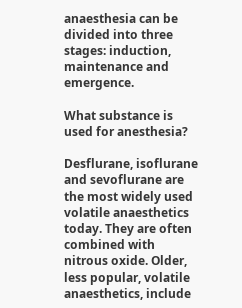anaesthesia can be divided into three stages: induction, maintenance and emergence.

What substance is used for anesthesia?

Desflurane, isoflurane and sevoflurane are the most widely used volatile anaesthetics today. They are often combined with nitrous oxide. Older, less popular, volatile anaesthetics, include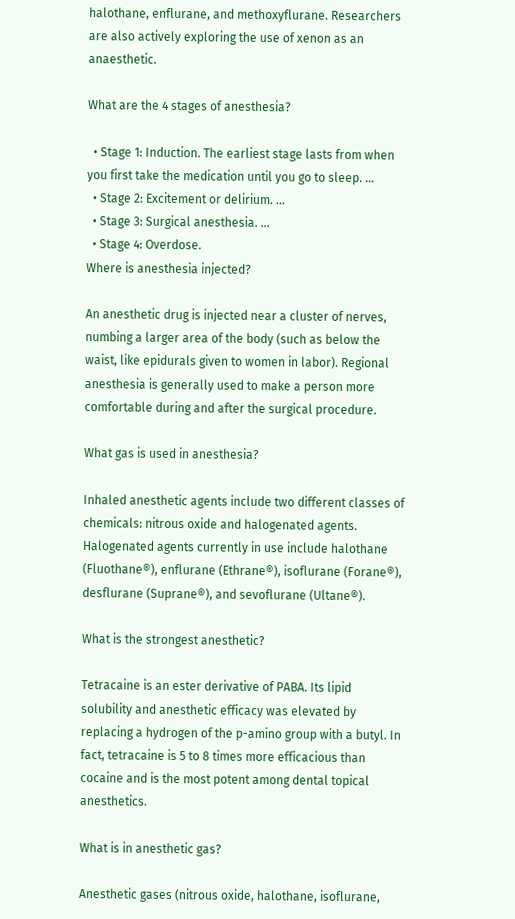halothane, enflurane, and methoxyflurane. Researchers are also actively exploring the use of xenon as an anaesthetic.

What are the 4 stages of anesthesia?

  • Stage 1: Induction. The earliest stage lasts from when you first take the medication until you go to sleep. …
  • Stage 2: Excitement or delirium. …
  • Stage 3: Surgical anesthesia. …
  • Stage 4: Overdose.
Where is anesthesia injected?

An anesthetic drug is injected near a cluster of nerves, numbing a larger area of the body (such as below the waist, like epidurals given to women in labor). Regional anesthesia is generally used to make a person more comfortable during and after the surgical procedure.

What gas is used in anesthesia?

Inhaled anesthetic agents include two different classes of chemicals: nitrous oxide and halogenated agents. Halogenated agents currently in use include halothane (Fluothane®), enflurane (Ethrane®), isoflurane (Forane®), desflurane (Suprane®), and sevoflurane (Ultane®).

What is the strongest anesthetic?

Tetracaine is an ester derivative of PABA. Its lipid solubility and anesthetic efficacy was elevated by replacing a hydrogen of the p-amino group with a butyl. In fact, tetracaine is 5 to 8 times more efficacious than cocaine and is the most potent among dental topical anesthetics.

What is in anesthetic gas?

Anesthetic gases (nitrous oxide, halothane, isoflurane,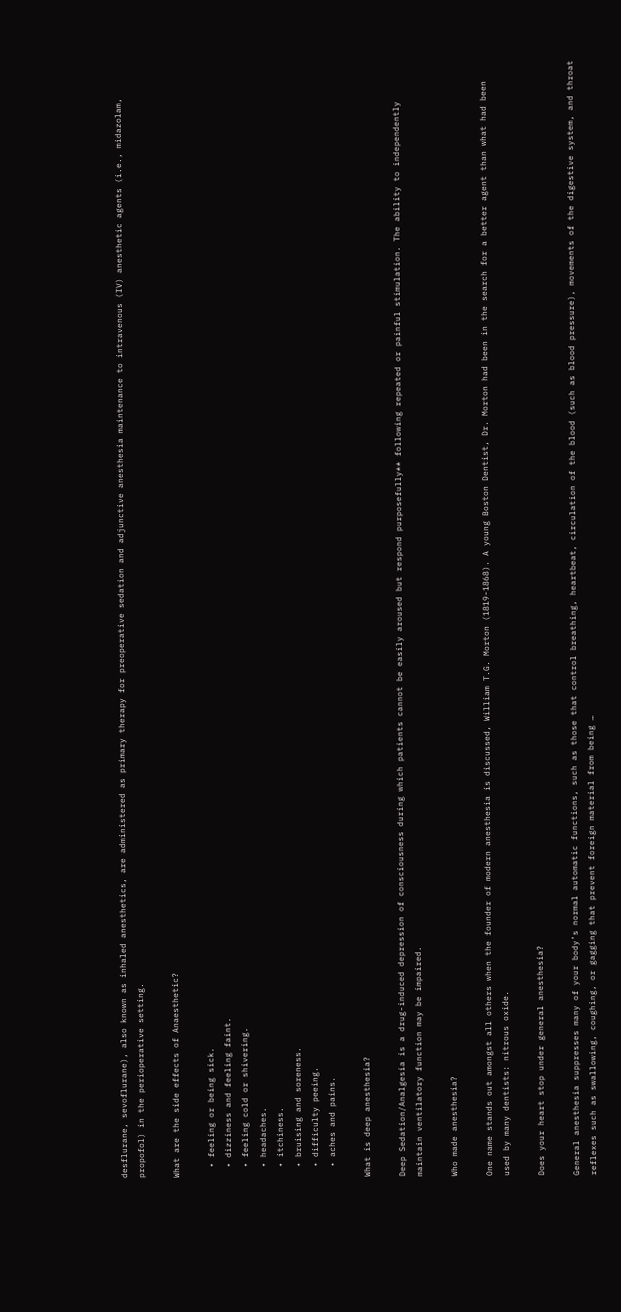desflurane, sevoflurane), also known as inhaled anesthetics, are administered as primary therapy for preoperative sedation and adjunctive anesthesia maintenance to intravenous (IV) anesthetic agents (i.e., midazolam, propofol) in the perioperative setting.

What are the side effects of Anaesthetic?

  • feeling or being sick.
  • dizziness and feeling faint.
  • feeling cold or shivering.
  • headaches.
  • itchiness.
  • bruising and soreness.
  • difficulty peeing.
  • aches and pains.

What is deep anesthesia?

Deep Sedation/Analgesia is a drug-induced depression of consciousness during which patients cannot be easily aroused but respond purposefully** following repeated or painful stimulation. The ability to independently maintain ventilatory function may be impaired.

Who made anesthesia?

One name stands out amongst all others when the founder of modern anesthesia is discussed, William T.G. Morton (1819-1868). A young Boston Dentist, Dr. Morton had been in the search for a better agent than what had been used by many dentists: nitrous oxide.

Does your heart stop under general anesthesia?

General anesthesia suppresses many of your body’s normal automatic functions, such as those that control breathing, heartbeat, circulation of the blood (such as blood pressure), movements of the digestive system, and throat reflexes such as swallowing, coughing, or gagging that prevent foreign material from being …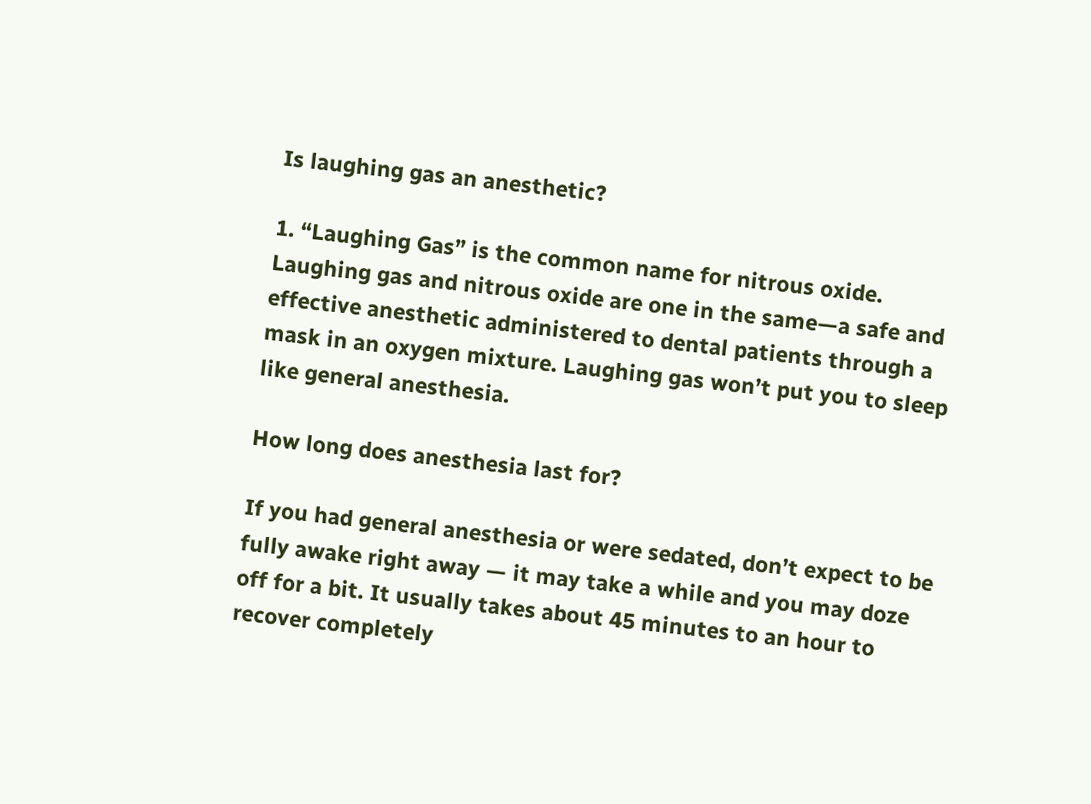Is laughing gas an anesthetic?

1. “Laughing Gas” is the common name for nitrous oxide. Laughing gas and nitrous oxide are one in the same—a safe and effective anesthetic administered to dental patients through a mask in an oxygen mixture. Laughing gas won’t put you to sleep like general anesthesia.

How long does anesthesia last for?

If you had general anesthesia or were sedated, don’t expect to be fully awake right away — it may take a while and you may doze off for a bit. It usually takes about 45 minutes to an hour to recover completely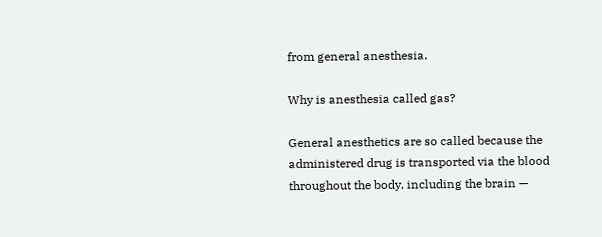from general anesthesia.

Why is anesthesia called gas?

General anesthetics are so called because the administered drug is transported via the blood throughout the body, including the brain —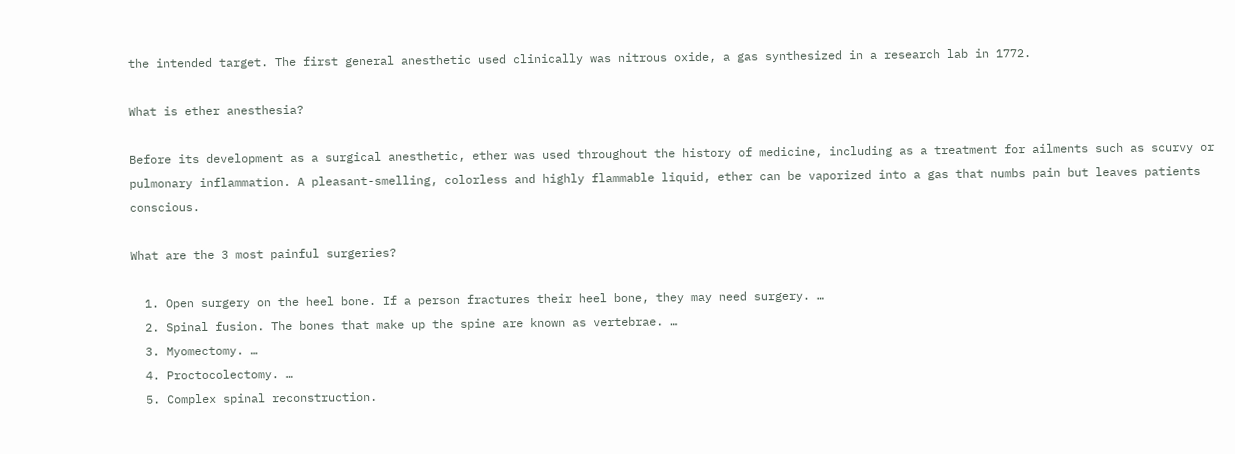the intended target. The first general anesthetic used clinically was nitrous oxide, a gas synthesized in a research lab in 1772.

What is ether anesthesia?

Before its development as a surgical anesthetic, ether was used throughout the history of medicine, including as a treatment for ailments such as scurvy or pulmonary inflammation. A pleasant-smelling, colorless and highly flammable liquid, ether can be vaporized into a gas that numbs pain but leaves patients conscious.

What are the 3 most painful surgeries?

  1. Open surgery on the heel bone. If a person fractures their heel bone, they may need surgery. …
  2. Spinal fusion. The bones that make up the spine are known as vertebrae. …
  3. Myomectomy. …
  4. Proctocolectomy. …
  5. Complex spinal reconstruction.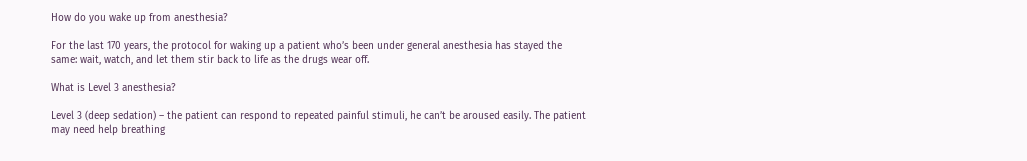How do you wake up from anesthesia?

For the last 170 years, the protocol for waking up a patient who’s been under general anesthesia has stayed the same: wait, watch, and let them stir back to life as the drugs wear off.

What is Level 3 anesthesia?

Level 3 (deep sedation) – the patient can respond to repeated painful stimuli, he can’t be aroused easily. The patient may need help breathing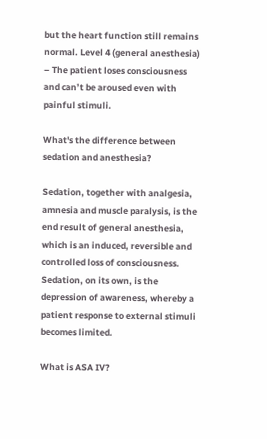but the heart function still remains normal. Level 4 (general anesthesia) – The patient loses consciousness and can’t be aroused even with painful stimuli.

What's the difference between sedation and anesthesia?

Sedation, together with analgesia, amnesia and muscle paralysis, is the end result of general anesthesia, which is an induced, reversible and controlled loss of consciousness. Sedation, on its own, is the depression of awareness, whereby a patient response to external stimuli becomes limited.

What is ASA IV?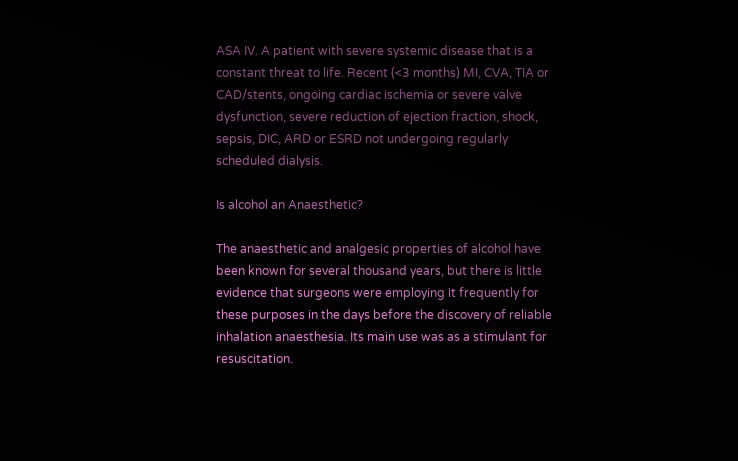ASA IV. A patient with severe systemic disease that is a constant threat to life. Recent (<3 months) MI, CVA, TIA or CAD/stents, ongoing cardiac ischemia or severe valve dysfunction, severe reduction of ejection fraction, shock, sepsis, DIC, ARD or ESRD not undergoing regularly scheduled dialysis.

Is alcohol an Anaesthetic?

The anaesthetic and analgesic properties of alcohol have been known for several thousand years, but there is little evidence that surgeons were employing it frequently for these purposes in the days before the discovery of reliable inhalation anaesthesia. Its main use was as a stimulant for resuscitation.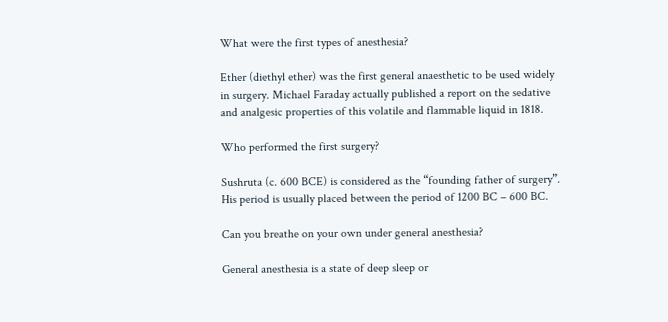What were the first types of anesthesia?

Ether (diethyl ether) was the first general anaesthetic to be used widely in surgery. Michael Faraday actually published a report on the sedative and analgesic properties of this volatile and flammable liquid in 1818.

Who performed the first surgery?

Sushruta (c. 600 BCE) is considered as the “founding father of surgery”. His period is usually placed between the period of 1200 BC – 600 BC.

Can you breathe on your own under general anesthesia?

General anesthesia is a state of deep sleep or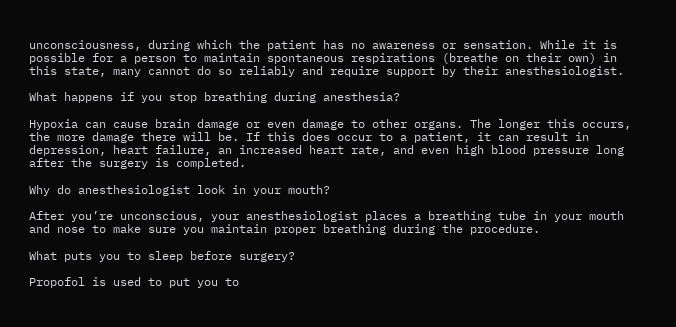unconsciousness, during which the patient has no awareness or sensation. While it is possible for a person to maintain spontaneous respirations (breathe on their own) in this state, many cannot do so reliably and require support by their anesthesiologist.

What happens if you stop breathing during anesthesia?

Hypoxia can cause brain damage or even damage to other organs. The longer this occurs, the more damage there will be. If this does occur to a patient, it can result in depression, heart failure, an increased heart rate, and even high blood pressure long after the surgery is completed.

Why do anesthesiologist look in your mouth?

After you’re unconscious, your anesthesiologist places a breathing tube in your mouth and nose to make sure you maintain proper breathing during the procedure.

What puts you to sleep before surgery?

Propofol is used to put you to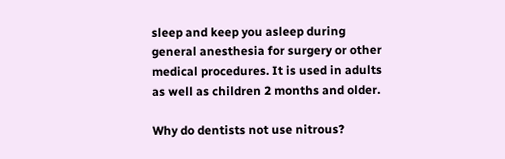sleep and keep you asleep during general anesthesia for surgery or other medical procedures. It is used in adults as well as children 2 months and older.

Why do dentists not use nitrous?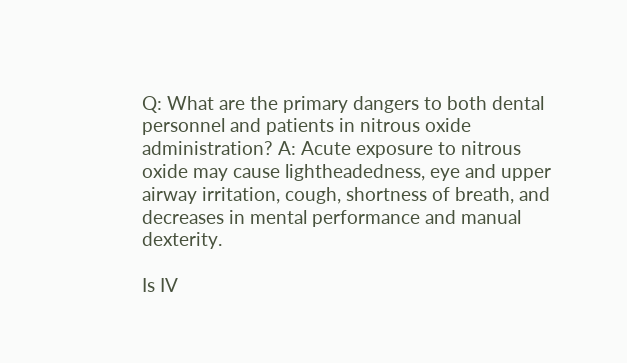Q: What are the primary dangers to both dental personnel and patients in nitrous oxide administration? A: Acute exposure to nitrous oxide may cause lightheadedness, eye and upper airway irritation, cough, shortness of breath, and decreases in mental performance and manual dexterity.

Is IV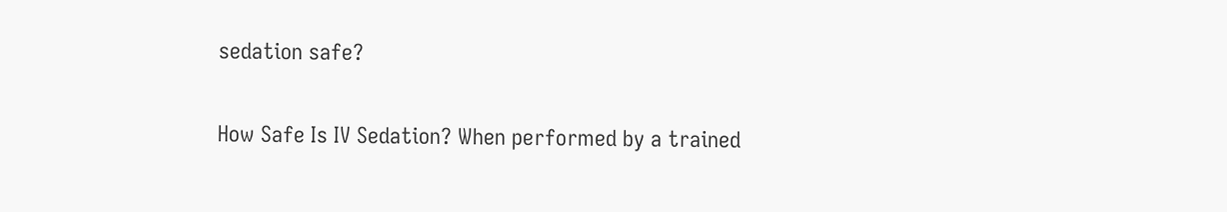sedation safe?

How Safe Is IV Sedation? When performed by a trained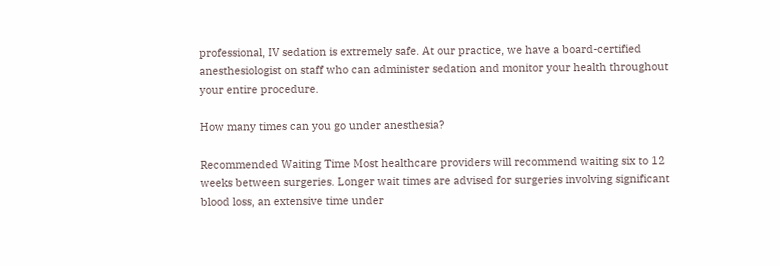professional, IV sedation is extremely safe. At our practice, we have a board-certified anesthesiologist on staff who can administer sedation and monitor your health throughout your entire procedure.

How many times can you go under anesthesia?

Recommended Waiting Time Most healthcare providers will recommend waiting six to 12 weeks between surgeries. Longer wait times are advised for surgeries involving significant blood loss, an extensive time under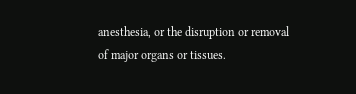anesthesia, or the disruption or removal of major organs or tissues.